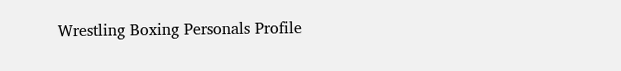Wrestling Boxing Personals Profile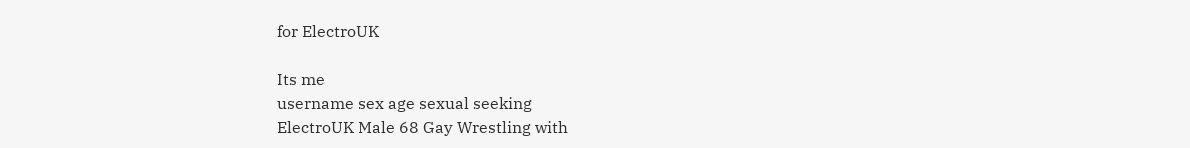for ElectroUK

Its me
username sex age sexual seeking
ElectroUK Male 68 Gay Wrestling with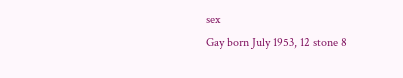sex
Gay born July 1953, 12 stone 8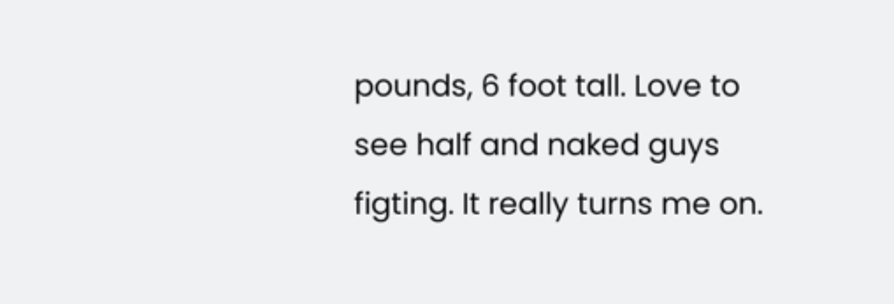pounds, 6 foot tall. Love to see half and naked guys figting. It really turns me on.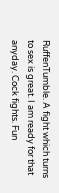RuffenTumble. A fight which turns to sex is great. I am ready for that anyday. Cock fights. Fun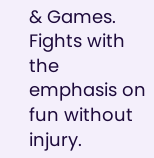& Games. Fights with the emphasis on fun without injury.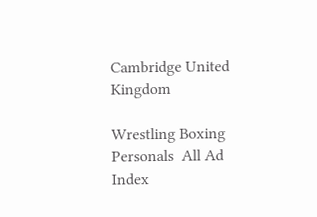Cambridge United Kingdom

Wrestling Boxing Personals  All Ad Index